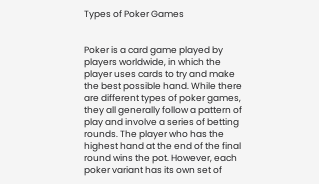Types of Poker Games


Poker is a card game played by players worldwide, in which the player uses cards to try and make the best possible hand. While there are different types of poker games, they all generally follow a pattern of play and involve a series of betting rounds. The player who has the highest hand at the end of the final round wins the pot. However, each poker variant has its own set of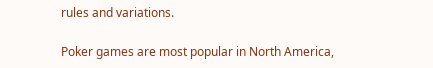rules and variations.

Poker games are most popular in North America,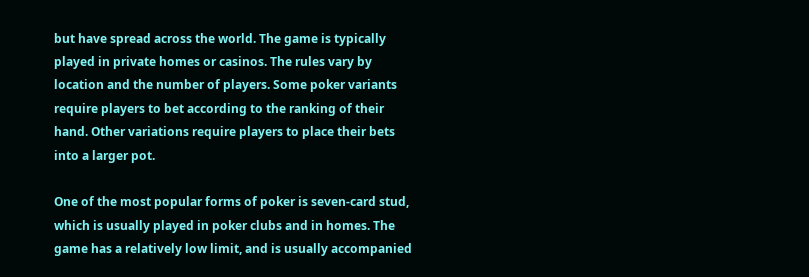but have spread across the world. The game is typically played in private homes or casinos. The rules vary by location and the number of players. Some poker variants require players to bet according to the ranking of their hand. Other variations require players to place their bets into a larger pot.

One of the most popular forms of poker is seven-card stud, which is usually played in poker clubs and in homes. The game has a relatively low limit, and is usually accompanied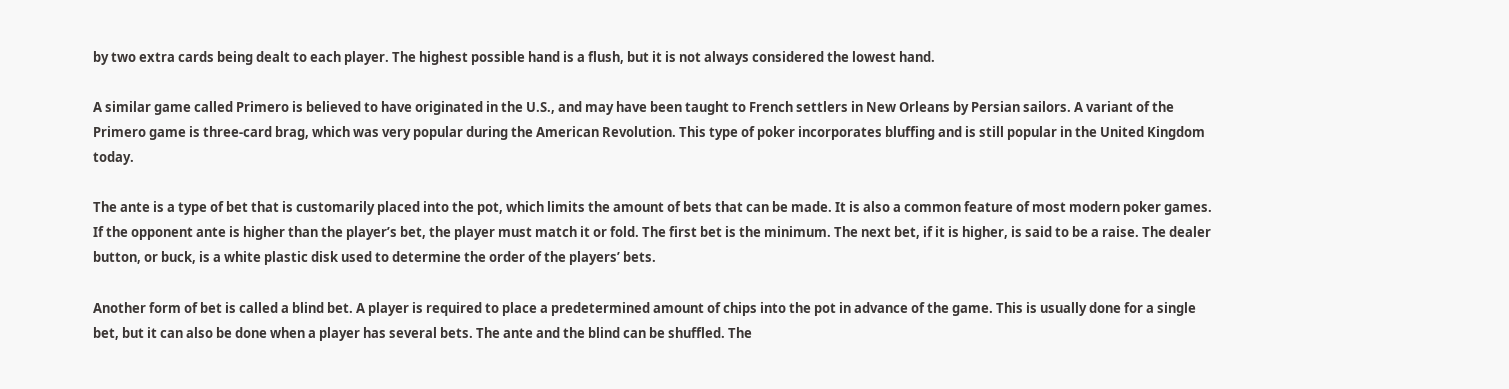by two extra cards being dealt to each player. The highest possible hand is a flush, but it is not always considered the lowest hand.

A similar game called Primero is believed to have originated in the U.S., and may have been taught to French settlers in New Orleans by Persian sailors. A variant of the Primero game is three-card brag, which was very popular during the American Revolution. This type of poker incorporates bluffing and is still popular in the United Kingdom today.

The ante is a type of bet that is customarily placed into the pot, which limits the amount of bets that can be made. It is also a common feature of most modern poker games. If the opponent ante is higher than the player’s bet, the player must match it or fold. The first bet is the minimum. The next bet, if it is higher, is said to be a raise. The dealer button, or buck, is a white plastic disk used to determine the order of the players’ bets.

Another form of bet is called a blind bet. A player is required to place a predetermined amount of chips into the pot in advance of the game. This is usually done for a single bet, but it can also be done when a player has several bets. The ante and the blind can be shuffled. The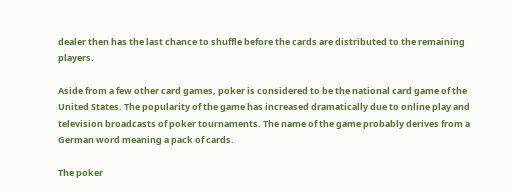dealer then has the last chance to shuffle before the cards are distributed to the remaining players.

Aside from a few other card games, poker is considered to be the national card game of the United States. The popularity of the game has increased dramatically due to online play and television broadcasts of poker tournaments. The name of the game probably derives from a German word meaning a pack of cards.

The poker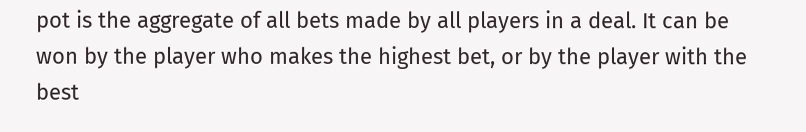pot is the aggregate of all bets made by all players in a deal. It can be won by the player who makes the highest bet, or by the player with the best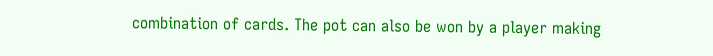combination of cards. The pot can also be won by a player making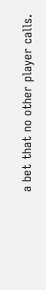a bet that no other player calls.